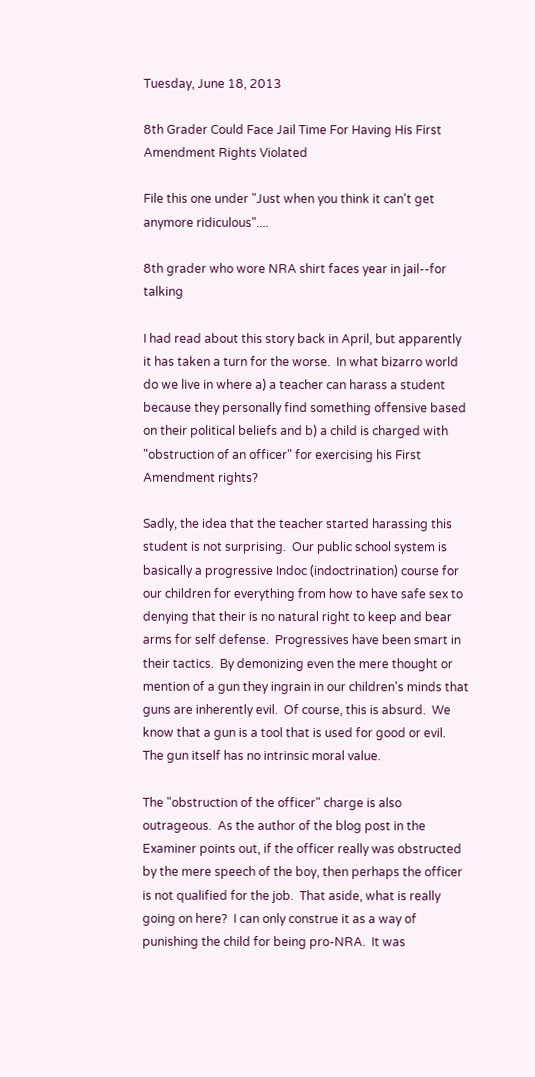Tuesday, June 18, 2013

8th Grader Could Face Jail Time For Having His First Amendment Rights Violated

File this one under "Just when you think it can't get anymore ridiculous"....

8th grader who wore NRA shirt faces year in jail--for talking

I had read about this story back in April, but apparently it has taken a turn for the worse.  In what bizarro world do we live in where a) a teacher can harass a student because they personally find something offensive based on their political beliefs and b) a child is charged with "obstruction of an officer" for exercising his First Amendment rights?

Sadly, the idea that the teacher started harassing this student is not surprising.  Our public school system is basically a progressive Indoc (indoctrination) course for our children for everything from how to have safe sex to denying that their is no natural right to keep and bear arms for self defense.  Progressives have been smart in their tactics.  By demonizing even the mere thought or mention of a gun they ingrain in our children's minds that guns are inherently evil.  Of course, this is absurd.  We know that a gun is a tool that is used for good or evil.  The gun itself has no intrinsic moral value.

The "obstruction of the officer" charge is also outrageous.  As the author of the blog post in the Examiner points out, if the officer really was obstructed by the mere speech of the boy, then perhaps the officer is not qualified for the job.  That aside, what is really going on here?  I can only construe it as a way of punishing the child for being pro-NRA.  It was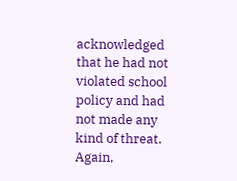acknowledged that he had not violated school policy and had not made any kind of threat.  Again,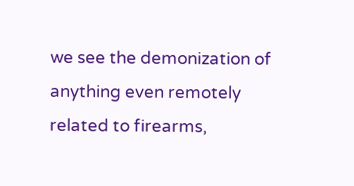we see the demonization of anything even remotely related to firearms,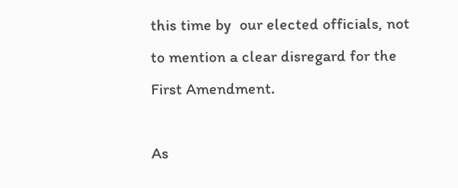this time by  our elected officials, not to mention a clear disregard for the First Amendment.

As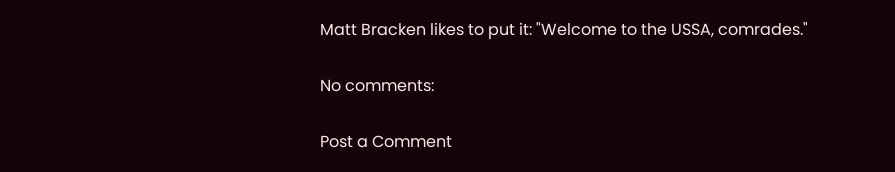Matt Bracken likes to put it: "Welcome to the USSA, comrades."

No comments:

Post a Comment